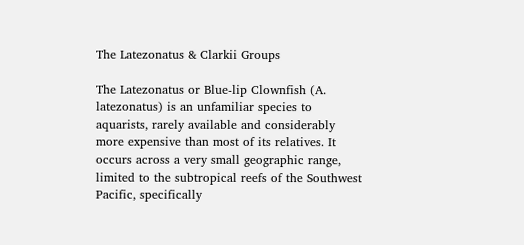The Latezonatus & Clarkii Groups

The Latezonatus or Blue-lip Clownfish (A. latezonatus) is an unfamiliar species to aquarists, rarely available and considerably more expensive than most of its relatives. It occurs across a very small geographic range, limited to the subtropical reefs of the Southwest Pacific, specifically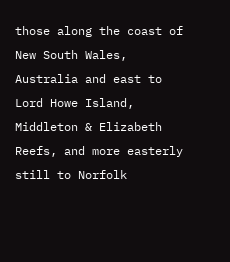those along the coast of New South Wales, Australia and east to Lord Howe Island, Middleton & Elizabeth Reefs, and more easterly still to Norfolk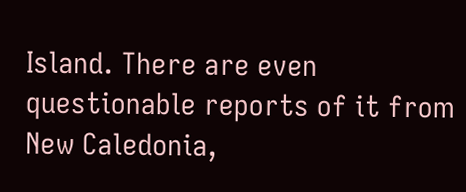Island. There are even questionable reports of it from New Caledonia,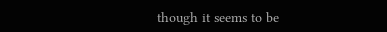though it seems to be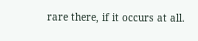rare there, if it occurs at all.